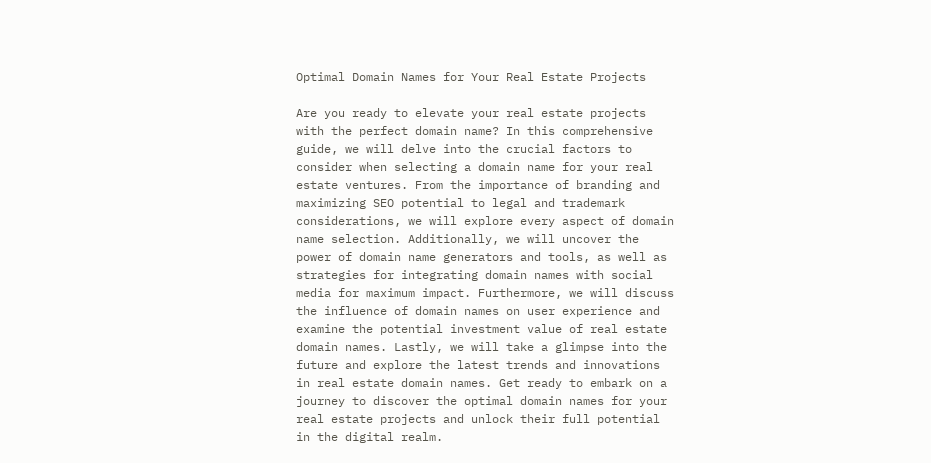Optimal Domain Names for Your Real Estate Projects

Are you ready to elevate your real estate projects with the perfect domain name? In this comprehensive guide, we will delve into the crucial factors to consider when selecting a domain name for your real estate ventures. From the importance of branding and maximizing SEO potential to legal and trademark considerations, we will explore every aspect of domain name selection. Additionally, we will uncover the power of domain name generators and tools, as well as strategies for integrating domain names with social media for maximum impact. Furthermore, we will discuss the influence of domain names on user experience and examine the potential investment value of real estate domain names. Lastly, we will take a glimpse into the future and explore the latest trends and innovations in real estate domain names. Get ready to embark on a journey to discover the optimal domain names for your real estate projects and unlock their full potential in the digital realm.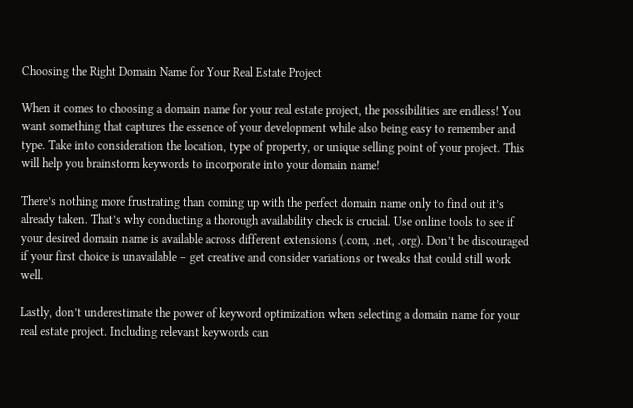Choosing the Right Domain Name for Your Real Estate Project

When it comes to choosing a domain name for your real estate project, the possibilities are endless! You want something that captures the essence of your development while also being easy to remember and type. Take into consideration the location, type of property, or unique selling point of your project. This will help you brainstorm keywords to incorporate into your domain name!

There’s nothing more frustrating than coming up with the perfect domain name only to find out it’s already taken. That’s why conducting a thorough availability check is crucial. Use online tools to see if your desired domain name is available across different extensions (.com, .net, .org). Don’t be discouraged if your first choice is unavailable – get creative and consider variations or tweaks that could still work well.

Lastly, don’t underestimate the power of keyword optimization when selecting a domain name for your real estate project. Including relevant keywords can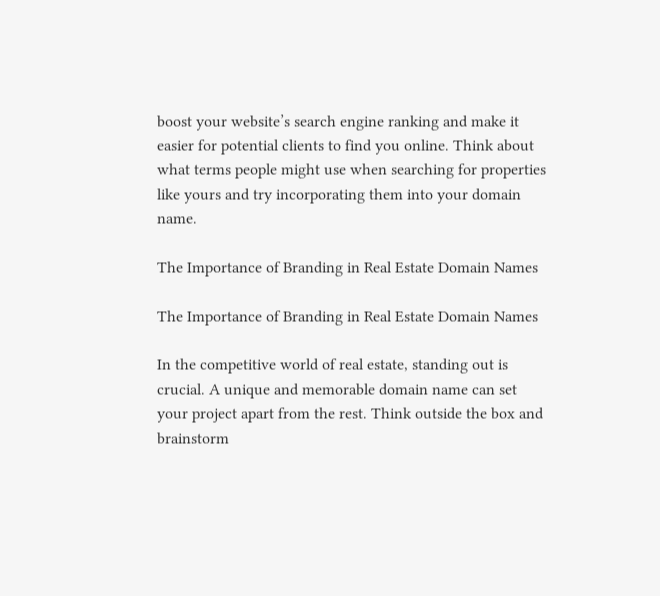boost your website’s search engine ranking and make it easier for potential clients to find you online. Think about what terms people might use when searching for properties like yours and try incorporating them into your domain name.

The Importance of Branding in Real Estate Domain Names

The Importance of Branding in Real Estate Domain Names

In the competitive world of real estate, standing out is crucial. A unique and memorable domain name can set your project apart from the rest. Think outside the box and brainstorm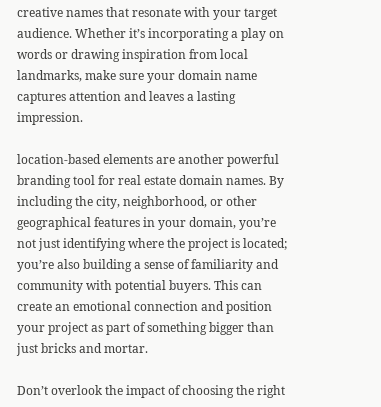creative names that resonate with your target audience. Whether it’s incorporating a play on words or drawing inspiration from local landmarks, make sure your domain name captures attention and leaves a lasting impression.

location-based elements are another powerful branding tool for real estate domain names. By including the city, neighborhood, or other geographical features in your domain, you’re not just identifying where the project is located; you’re also building a sense of familiarity and community with potential buyers. This can create an emotional connection and position your project as part of something bigger than just bricks and mortar.

Don’t overlook the impact of choosing the right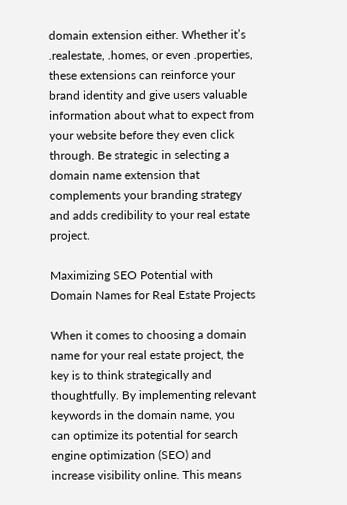domain extension either. Whether it’s .realestate, .homes, or even .properties, these extensions can reinforce your brand identity and give users valuable information about what to expect from your website before they even click through. Be strategic in selecting a domain name extension that complements your branding strategy and adds credibility to your real estate project.

Maximizing SEO Potential with Domain Names for Real Estate Projects

When it comes to choosing a domain name for your real estate project, the key is to think strategically and thoughtfully. By implementing relevant keywords in the domain name, you can optimize its potential for search engine optimization (SEO) and increase visibility online. This means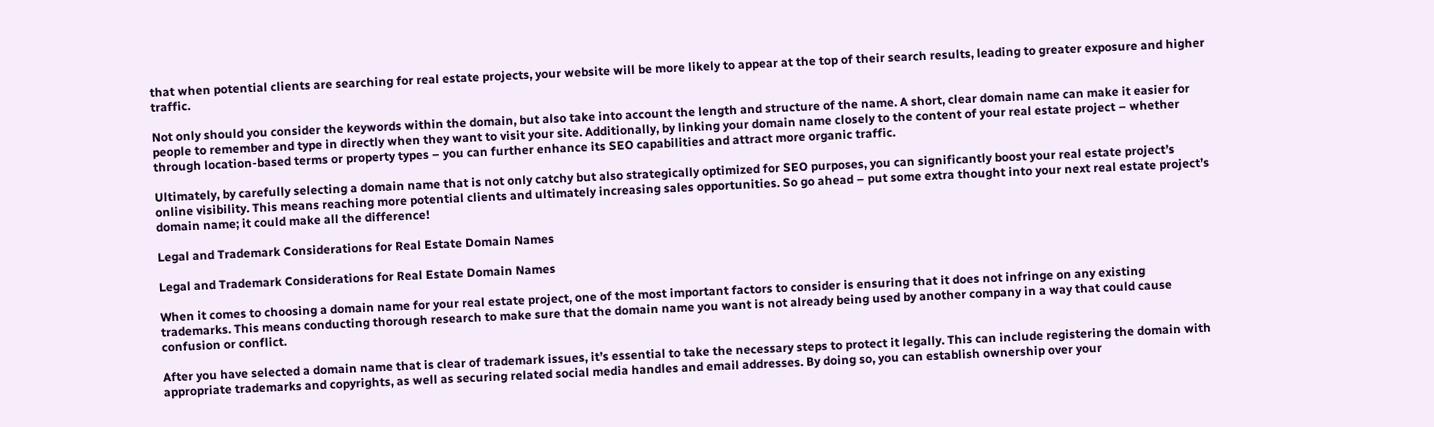that when potential clients are searching for real estate projects, your website will be more likely to appear at the top of their search results, leading to greater exposure and higher traffic.

Not only should you consider the keywords within the domain, but also take into account the length and structure of the name. A short, clear domain name can make it easier for people to remember and type in directly when they want to visit your site. Additionally, by linking your domain name closely to the content of your real estate project – whether through location-based terms or property types – you can further enhance its SEO capabilities and attract more organic traffic.

Ultimately, by carefully selecting a domain name that is not only catchy but also strategically optimized for SEO purposes, you can significantly boost your real estate project’s online visibility. This means reaching more potential clients and ultimately increasing sales opportunities. So go ahead – put some extra thought into your next real estate project’s domain name; it could make all the difference!

Legal and Trademark Considerations for Real Estate Domain Names

Legal and Trademark Considerations for Real Estate Domain Names

When it comes to choosing a domain name for your real estate project, one of the most important factors to consider is ensuring that it does not infringe on any existing trademarks. This means conducting thorough research to make sure that the domain name you want is not already being used by another company in a way that could cause confusion or conflict.

After you have selected a domain name that is clear of trademark issues, it’s essential to take the necessary steps to protect it legally. This can include registering the domain with appropriate trademarks and copyrights, as well as securing related social media handles and email addresses. By doing so, you can establish ownership over your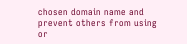chosen domain name and prevent others from using or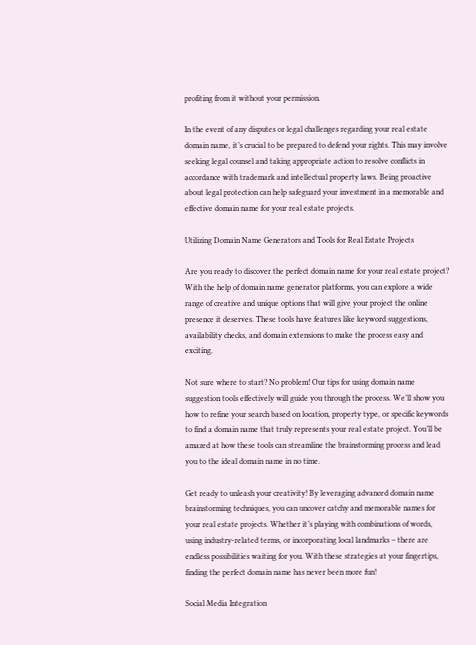profiting from it without your permission.

In the event of any disputes or legal challenges regarding your real estate domain name, it’s crucial to be prepared to defend your rights. This may involve seeking legal counsel and taking appropriate action to resolve conflicts in accordance with trademark and intellectual property laws. Being proactive about legal protection can help safeguard your investment in a memorable and effective domain name for your real estate projects.

Utilizing Domain Name Generators and Tools for Real Estate Projects

Are you ready to discover the perfect domain name for your real estate project? With the help of domain name generator platforms, you can explore a wide range of creative and unique options that will give your project the online presence it deserves. These tools have features like keyword suggestions, availability checks, and domain extensions to make the process easy and exciting.

Not sure where to start? No problem! Our tips for using domain name suggestion tools effectively will guide you through the process. We’ll show you how to refine your search based on location, property type, or specific keywords to find a domain name that truly represents your real estate project. You’ll be amazed at how these tools can streamline the brainstorming process and lead you to the ideal domain name in no time.

Get ready to unleash your creativity! By leveraging advanced domain name brainstorming techniques, you can uncover catchy and memorable names for your real estate projects. Whether it’s playing with combinations of words, using industry-related terms, or incorporating local landmarks – there are endless possibilities waiting for you. With these strategies at your fingertips, finding the perfect domain name has never been more fun!

Social Media Integration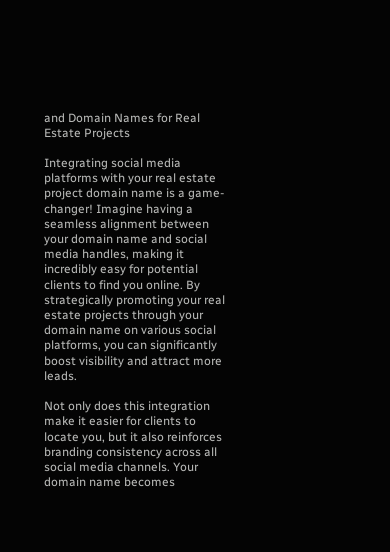and Domain Names for Real Estate Projects

Integrating social media platforms with your real estate project domain name is a game-changer! Imagine having a seamless alignment between your domain name and social media handles, making it incredibly easy for potential clients to find you online. By strategically promoting your real estate projects through your domain name on various social platforms, you can significantly boost visibility and attract more leads.

Not only does this integration make it easier for clients to locate you, but it also reinforces branding consistency across all social media channels. Your domain name becomes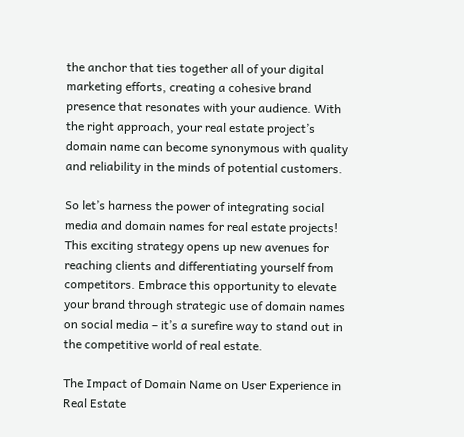the anchor that ties together all of your digital marketing efforts, creating a cohesive brand presence that resonates with your audience. With the right approach, your real estate project’s domain name can become synonymous with quality and reliability in the minds of potential customers.

So let’s harness the power of integrating social media and domain names for real estate projects! This exciting strategy opens up new avenues for reaching clients and differentiating yourself from competitors. Embrace this opportunity to elevate your brand through strategic use of domain names on social media – it’s a surefire way to stand out in the competitive world of real estate.

The Impact of Domain Name on User Experience in Real Estate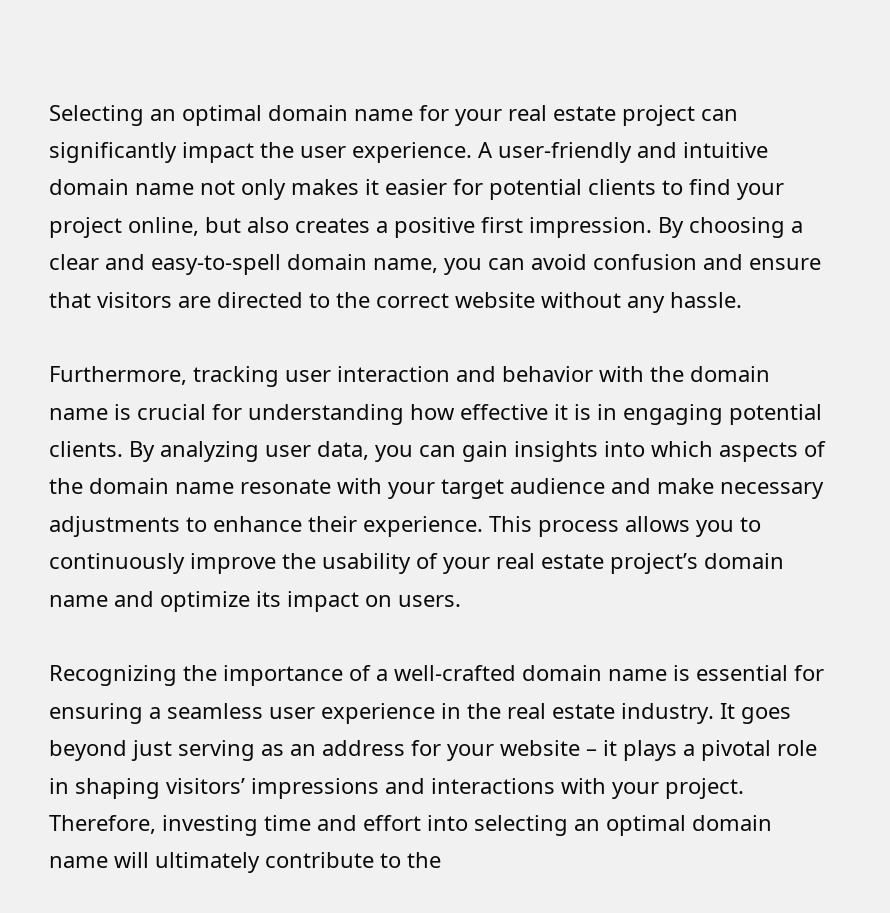Selecting an optimal domain name for your real estate project can significantly impact the user experience. A user-friendly and intuitive domain name not only makes it easier for potential clients to find your project online, but also creates a positive first impression. By choosing a clear and easy-to-spell domain name, you can avoid confusion and ensure that visitors are directed to the correct website without any hassle.

Furthermore, tracking user interaction and behavior with the domain name is crucial for understanding how effective it is in engaging potential clients. By analyzing user data, you can gain insights into which aspects of the domain name resonate with your target audience and make necessary adjustments to enhance their experience. This process allows you to continuously improve the usability of your real estate project’s domain name and optimize its impact on users.

Recognizing the importance of a well-crafted domain name is essential for ensuring a seamless user experience in the real estate industry. It goes beyond just serving as an address for your website – it plays a pivotal role in shaping visitors’ impressions and interactions with your project. Therefore, investing time and effort into selecting an optimal domain name will ultimately contribute to the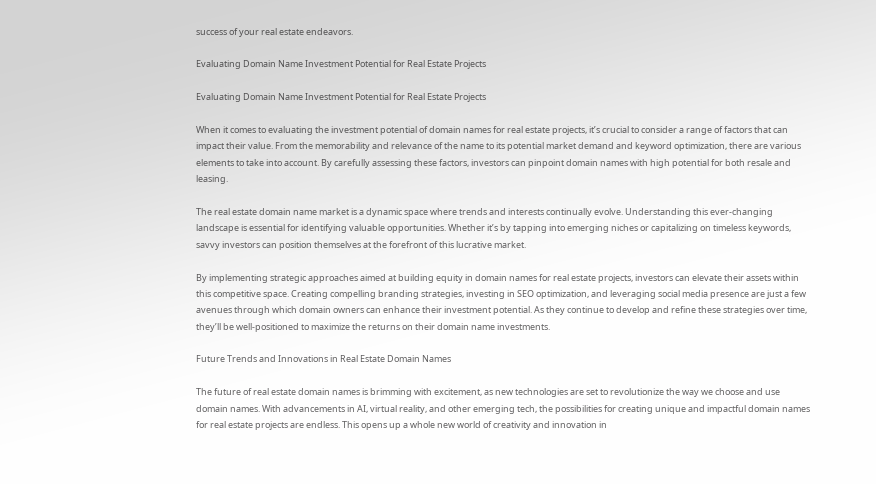success of your real estate endeavors.

Evaluating Domain Name Investment Potential for Real Estate Projects

Evaluating Domain Name Investment Potential for Real Estate Projects

When it comes to evaluating the investment potential of domain names for real estate projects, it’s crucial to consider a range of factors that can impact their value. From the memorability and relevance of the name to its potential market demand and keyword optimization, there are various elements to take into account. By carefully assessing these factors, investors can pinpoint domain names with high potential for both resale and leasing.

The real estate domain name market is a dynamic space where trends and interests continually evolve. Understanding this ever-changing landscape is essential for identifying valuable opportunities. Whether it’s by tapping into emerging niches or capitalizing on timeless keywords, savvy investors can position themselves at the forefront of this lucrative market.

By implementing strategic approaches aimed at building equity in domain names for real estate projects, investors can elevate their assets within this competitive space. Creating compelling branding strategies, investing in SEO optimization, and leveraging social media presence are just a few avenues through which domain owners can enhance their investment potential. As they continue to develop and refine these strategies over time, they’ll be well-positioned to maximize the returns on their domain name investments.

Future Trends and Innovations in Real Estate Domain Names

The future of real estate domain names is brimming with excitement, as new technologies are set to revolutionize the way we choose and use domain names. With advancements in AI, virtual reality, and other emerging tech, the possibilities for creating unique and impactful domain names for real estate projects are endless. This opens up a whole new world of creativity and innovation in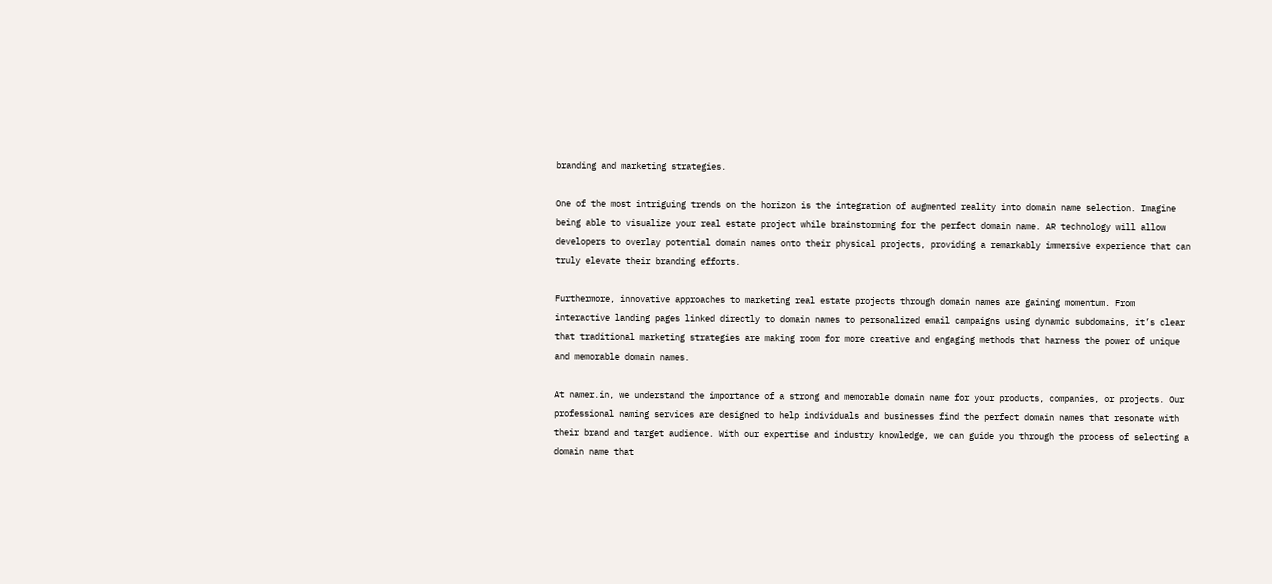branding and marketing strategies.

One of the most intriguing trends on the horizon is the integration of augmented reality into domain name selection. Imagine being able to visualize your real estate project while brainstorming for the perfect domain name. AR technology will allow developers to overlay potential domain names onto their physical projects, providing a remarkably immersive experience that can truly elevate their branding efforts.

Furthermore, innovative approaches to marketing real estate projects through domain names are gaining momentum. From interactive landing pages linked directly to domain names to personalized email campaigns using dynamic subdomains, it’s clear that traditional marketing strategies are making room for more creative and engaging methods that harness the power of unique and memorable domain names.

At namer.in, we understand the importance of a strong and memorable domain name for your products, companies, or projects. Our professional naming services are designed to help individuals and businesses find the perfect domain names that resonate with their brand and target audience. With our expertise and industry knowledge, we can guide you through the process of selecting a domain name that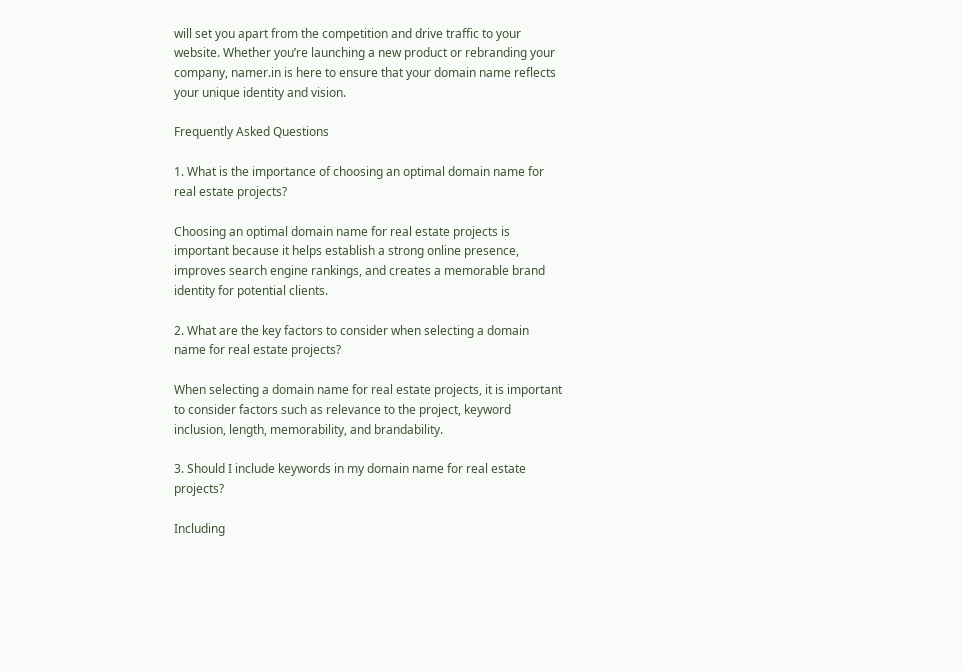will set you apart from the competition and drive traffic to your website. Whether you’re launching a new product or rebranding your company, namer.in is here to ensure that your domain name reflects your unique identity and vision.

Frequently Asked Questions

1. What is the importance of choosing an optimal domain name for real estate projects?

Choosing an optimal domain name for real estate projects is important because it helps establish a strong online presence, improves search engine rankings, and creates a memorable brand identity for potential clients.

2. What are the key factors to consider when selecting a domain name for real estate projects?

When selecting a domain name for real estate projects, it is important to consider factors such as relevance to the project, keyword inclusion, length, memorability, and brandability.

3. Should I include keywords in my domain name for real estate projects?

Including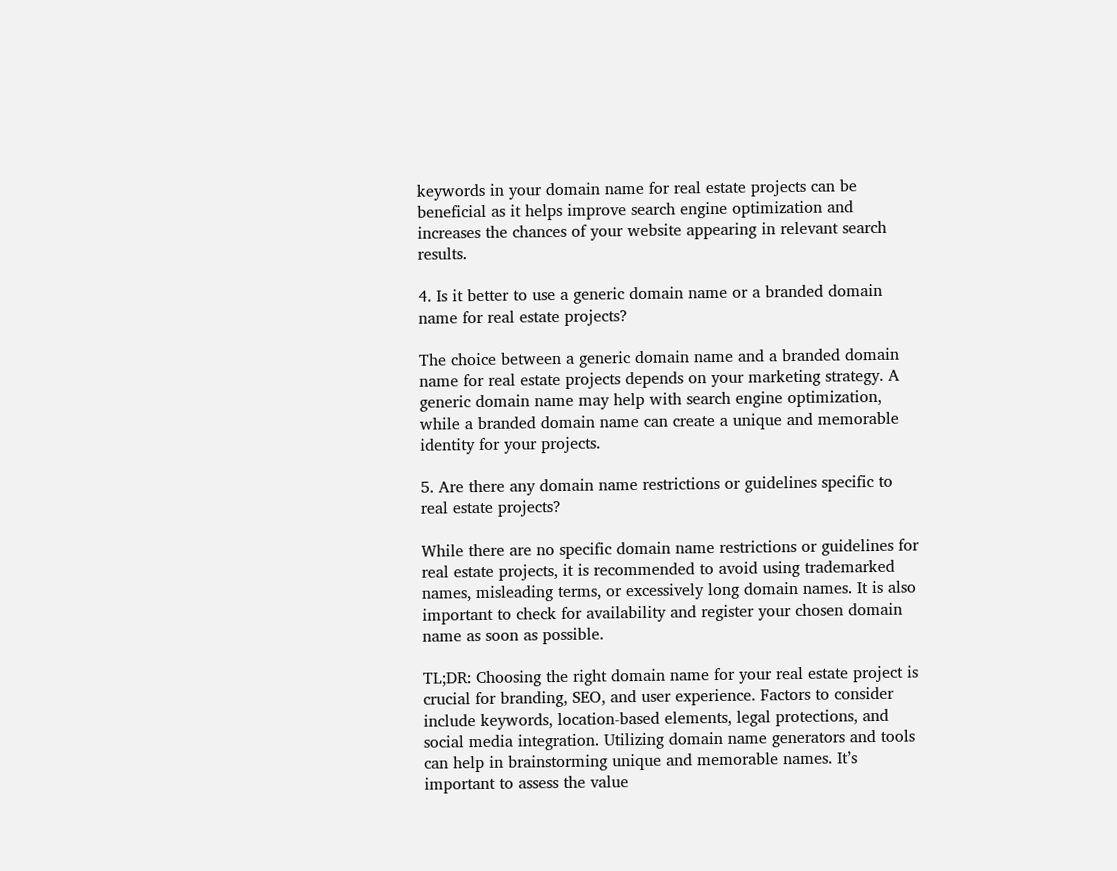keywords in your domain name for real estate projects can be beneficial as it helps improve search engine optimization and increases the chances of your website appearing in relevant search results.

4. Is it better to use a generic domain name or a branded domain name for real estate projects?

The choice between a generic domain name and a branded domain name for real estate projects depends on your marketing strategy. A generic domain name may help with search engine optimization, while a branded domain name can create a unique and memorable identity for your projects.

5. Are there any domain name restrictions or guidelines specific to real estate projects?

While there are no specific domain name restrictions or guidelines for real estate projects, it is recommended to avoid using trademarked names, misleading terms, or excessively long domain names. It is also important to check for availability and register your chosen domain name as soon as possible.

TL;DR: Choosing the right domain name for your real estate project is crucial for branding, SEO, and user experience. Factors to consider include keywords, location-based elements, legal protections, and social media integration. Utilizing domain name generators and tools can help in brainstorming unique and memorable names. It’s important to assess the value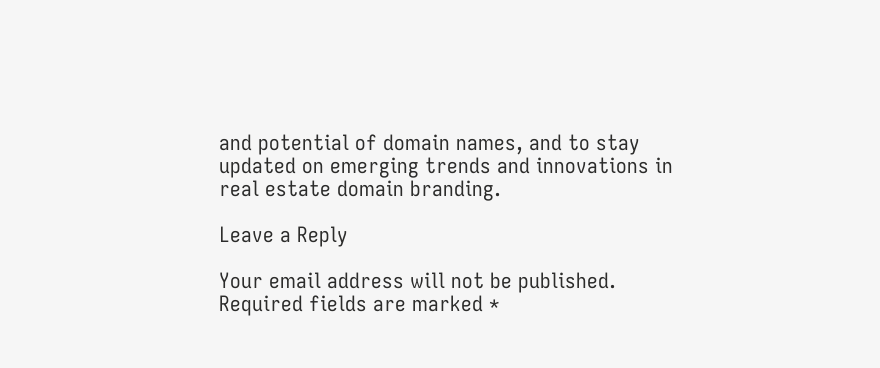and potential of domain names, and to stay updated on emerging trends and innovations in real estate domain branding.

Leave a Reply

Your email address will not be published. Required fields are marked *